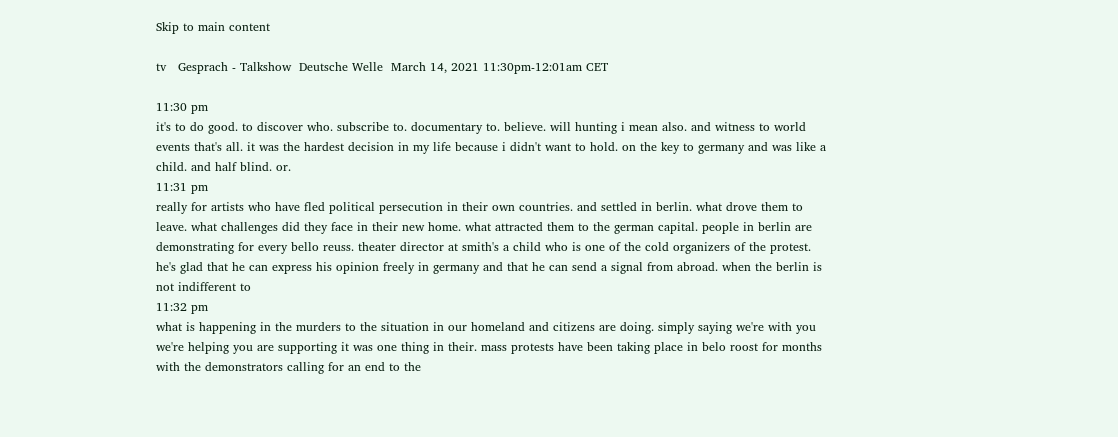Skip to main content

tv   Gesprach - Talkshow  Deutsche Welle  March 14, 2021 11:30pm-12:01am CET

11:30 pm
it's to do good. to discover who. subscribe to. documentary to. believe. will hunting i mean also. and witness to world events that's all. it was the hardest decision in my life because i didn't want to hold. on the key to germany and was like a child. and half blind. or.
11:31 pm
really for artists who have fled political persecution in their own countries. and settled in berlin. what drove them to leave. what challenges did they face in their new home. what attracted them to the german capital. people in berlin are demonstrating for every bello reuss. theater director at smith's a child who is one of the cold organizers of the protest. he's glad that he can express his opinion freely in germany and that he can send a signal from abroad. when the berlin is not indifferent to
11:32 pm
what is happening in the murders to the situation in our homeland and citizens are doing. simply saying we're with you we're helping you are supporting it was one thing in their. mass protests have been taking place in belo roost for months with the demonstrators calling for an end to the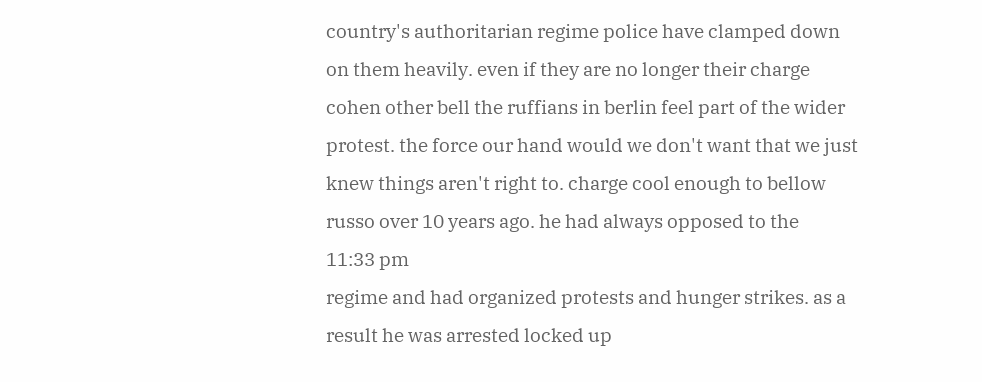country's authoritarian regime police have clamped down on them heavily. even if they are no longer their charge cohen other bell the ruffians in berlin feel part of the wider protest. the force our hand would we don't want that we just knew things aren't right to. charge cool enough to bellow russo over 10 years ago. he had always opposed to the
11:33 pm
regime and had organized protests and hunger strikes. as a result he was arrested locked up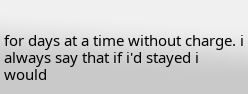for days at a time without charge. i always say that if i'd stayed i would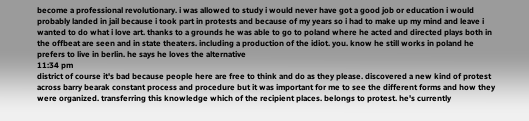become a professional revolutionary. i was allowed to study i would never have got a good job or education i would probably landed in jail because i took part in protests and because of my years so i had to make up my mind and leave i wanted to do what i love art. thanks to a grounds he was able to go to poland where he acted and directed plays both in the offbeat are seen and in state theaters. including a production of the idiot. you. know he still works in poland he prefers to live in berlin. he says he loves the alternative
11:34 pm
district of course it's bad because people here are free to think and do as they please. discovered a new kind of protest across barry bearak constant process and procedure but it was important for me to see the different forms and how they were organized. transferring this knowledge which of the recipient places. belongs to protest. he's currently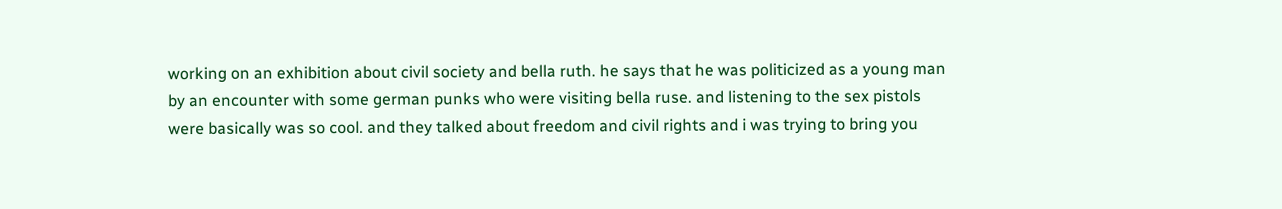working on an exhibition about civil society and bella ruth. he says that he was politicized as a young man by an encounter with some german punks who were visiting bella ruse. and listening to the sex pistols were basically was so cool. and they talked about freedom and civil rights and i was trying to bring you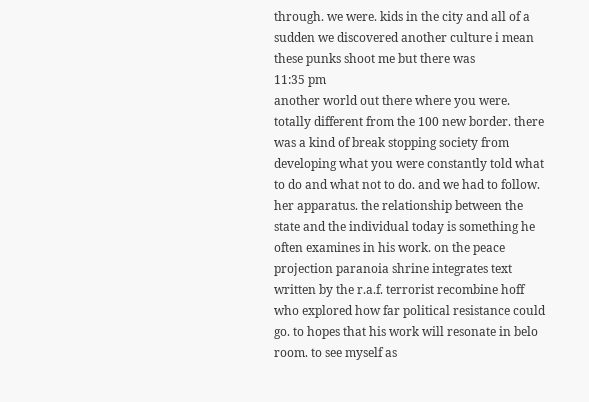through. we were. kids in the city and all of a sudden we discovered another culture i mean these punks shoot me but there was
11:35 pm
another world out there where you were. totally different from the 100 new border. there was a kind of break stopping society from developing what you were constantly told what to do and what not to do. and we had to follow. her apparatus. the relationship between the state and the individual today is something he often examines in his work. on the peace projection paranoia shrine integrates text written by the r.a.f. terrorist recombine hoff who explored how far political resistance could go. to hopes that his work will resonate in belo room. to see myself as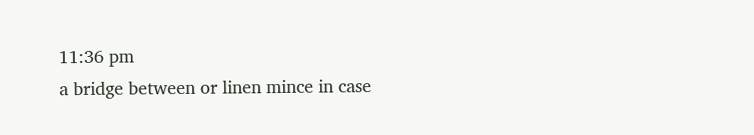11:36 pm
a bridge between or linen mince in case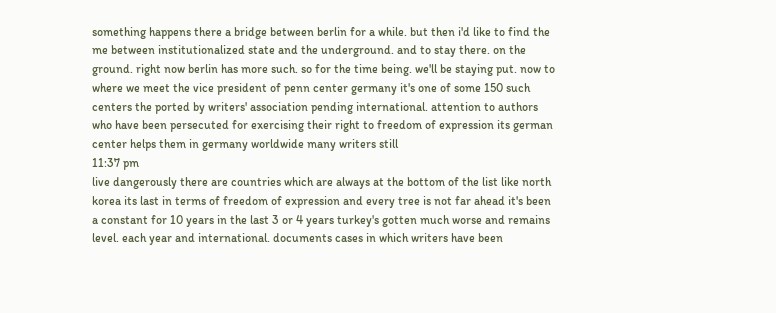something happens there a bridge between berlin for a while. but then i'd like to find the me between institutionalized state and the underground. and to stay there. on the ground. right now berlin has more such. so for the time being. we'll be staying put. now to where we meet the vice president of penn center germany it's one of some 150 such centers the ported by writers' association pending international. attention to authors who have been persecuted for exercising their right to freedom of expression its german center helps them in germany worldwide many writers still
11:37 pm
live dangerously there are countries which are always at the bottom of the list like north korea its last in terms of freedom of expression and every tree is not far ahead it's been a constant for 10 years in the last 3 or 4 years turkey's gotten much worse and remains level. each year and international. documents cases in which writers have been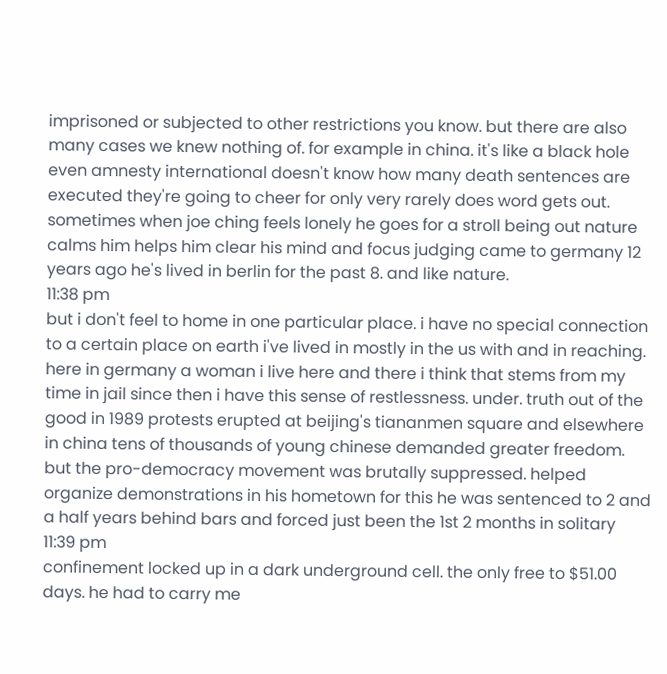imprisoned or subjected to other restrictions you know. but there are also many cases we knew nothing of. for example in china. it's like a black hole even amnesty international doesn't know how many death sentences are executed they're going to cheer for only very rarely does word gets out. sometimes when joe ching feels lonely he goes for a stroll being out nature calms him helps him clear his mind and focus judging came to germany 12 years ago he's lived in berlin for the past 8. and like nature.
11:38 pm
but i don't feel to home in one particular place. i have no special connection to a certain place on earth i've lived in mostly in the us with and in reaching. here in germany a woman i live here and there i think that stems from my time in jail since then i have this sense of restlessness. under. truth out of the good in 1989 protests erupted at beijing's tiananmen square and elsewhere in china tens of thousands of young chinese demanded greater freedom. but the pro-democracy movement was brutally suppressed. helped organize demonstrations in his hometown for this he was sentenced to 2 and a half years behind bars and forced just been the 1st 2 months in solitary
11:39 pm
confinement locked up in a dark underground cell. the only free to $51.00 days. he had to carry me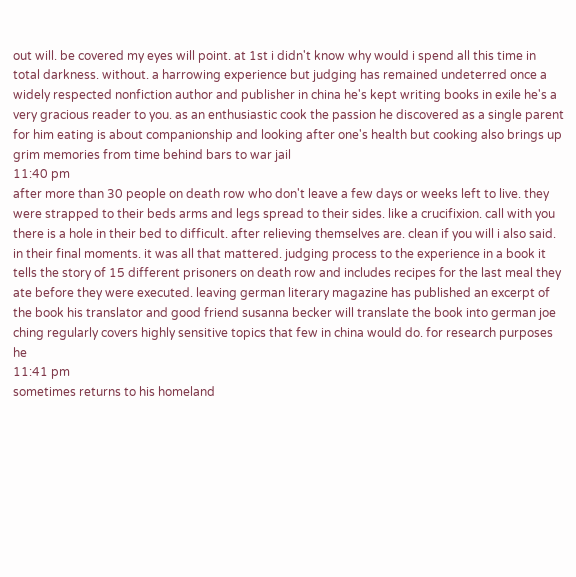out will. be covered my eyes will point. at 1st i didn't know why would i spend all this time in total darkness. without. a harrowing experience but judging has remained undeterred once a widely respected nonfiction author and publisher in china he's kept writing books in exile he's a very gracious reader to you. as an enthusiastic cook the passion he discovered as a single parent for him eating is about companionship and looking after one's health but cooking also brings up grim memories from time behind bars to war jail
11:40 pm
after more than 30 people on death row who don't leave a few days or weeks left to live. they were strapped to their beds arms and legs spread to their sides. like a crucifixion. call with you there is a hole in their bed to difficult. after relieving themselves are. clean if you will i also said. in their final moments. it was all that mattered. judging process to the experience in a book it tells the story of 15 different prisoners on death row and includes recipes for the last meal they ate before they were executed. leaving german literary magazine has published an excerpt of the book his translator and good friend susanna becker will translate the book into german joe ching regularly covers highly sensitive topics that few in china would do. for research purposes he
11:41 pm
sometimes returns to his homeland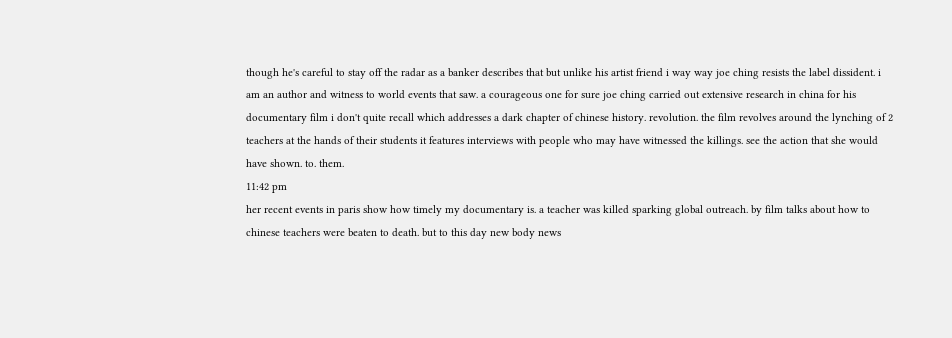though he's careful to stay off the radar as a banker describes that but unlike his artist friend i way way joe ching resists the label dissident. i am an author and witness to world events that saw. a courageous one for sure joe ching carried out extensive research in china for his documentary film i don't quite recall which addresses a dark chapter of chinese history. revolution. the film revolves around the lynching of 2 teachers at the hands of their students it features interviews with people who may have witnessed the killings. see the action that she would have shown. to. them.
11:42 pm
her recent events in paris show how timely my documentary is. a teacher was killed sparking global outreach. by film talks about how to chinese teachers were beaten to death. but to this day new body news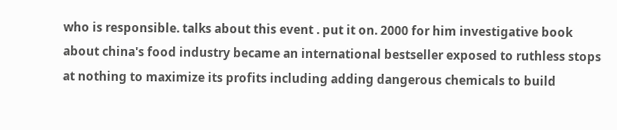who is responsible. talks about this event . put it on. 2000 for him investigative book about china's food industry became an international bestseller exposed to ruthless stops at nothing to maximize its profits including adding dangerous chemicals to build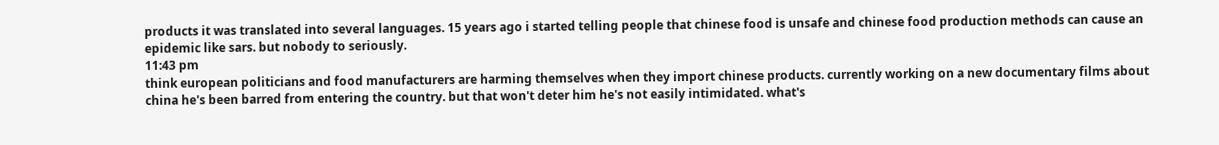products it was translated into several languages. 15 years ago i started telling people that chinese food is unsafe and chinese food production methods can cause an epidemic like sars. but nobody to seriously.
11:43 pm
think european politicians and food manufacturers are harming themselves when they import chinese products. currently working on a new documentary films about china he's been barred from entering the country. but that won't deter him he's not easily intimidated. what's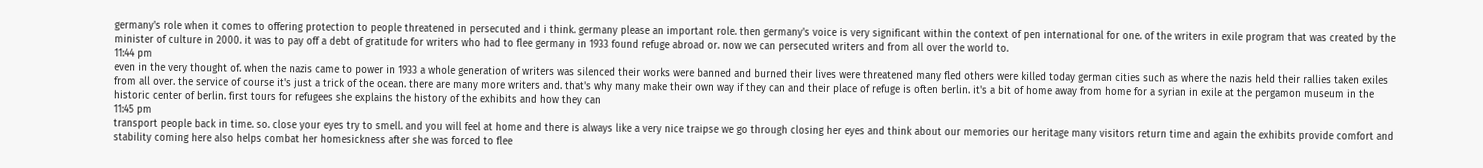germany's role when it comes to offering protection to people threatened in persecuted and i think. germany please an important role. then germany's voice is very significant within the context of pen international for one. of the writers in exile program that was created by the minister of culture in 2000. it was to pay off a debt of gratitude for writers who had to flee germany in 1933 found refuge abroad or. now we can persecuted writers and from all over the world to.
11:44 pm
even in the very thought of. when the nazis came to power in 1933 a whole generation of writers was silenced their works were banned and burned their lives were threatened many fled others were killed today german cities such as where the nazis held their rallies taken exiles from all over. the service of course it's just a trick of the ocean. there are many more writers and. that's why many make their own way if they can and their place of refuge is often berlin. it's a bit of home away from home for a syrian in exile at the pergamon museum in the historic center of berlin. first tours for refugees she explains the history of the exhibits and how they can
11:45 pm
transport people back in time. so. close your eyes try to smell. and you will feel at home and there is always like a very nice traipse we go through closing her eyes and think about our memories our heritage many visitors return time and again the exhibits provide comfort and stability coming here also helps combat her homesickness after she was forced to flee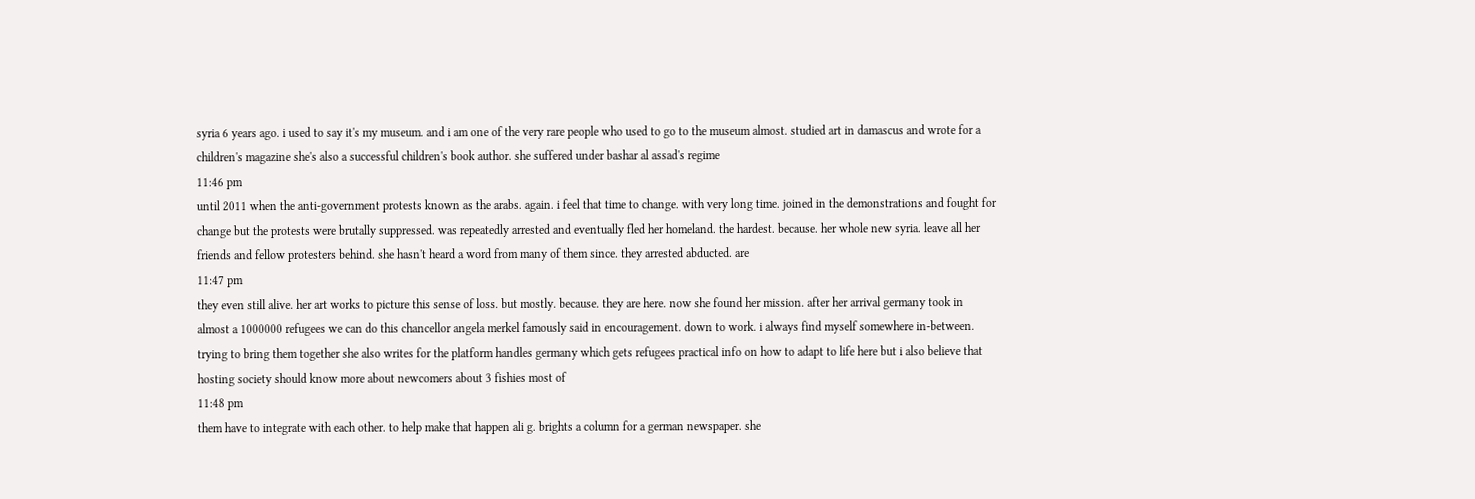syria 6 years ago. i used to say it's my museum. and i am one of the very rare people who used to go to the museum almost. studied art in damascus and wrote for a children's magazine she's also a successful children's book author. she suffered under bashar al assad's regime
11:46 pm
until 2011 when the anti-government protests known as the arabs. again. i feel that time to change. with very long time. joined in the demonstrations and fought for change but the protests were brutally suppressed. was repeatedly arrested and eventually fled her homeland. the hardest. because. her whole new syria. leave all her friends and fellow protesters behind. she hasn't heard a word from many of them since. they arrested abducted. are
11:47 pm
they even still alive. her art works to picture this sense of loss. but mostly. because. they are here. now she found her mission. after her arrival germany took in almost a 1000000 refugees we can do this chancellor angela merkel famously said in encouragement. down to work. i always find myself somewhere in-between. trying to bring them together she also writes for the platform handles germany which gets refugees practical info on how to adapt to life here but i also believe that hosting society should know more about newcomers about 3 fishies most of
11:48 pm
them have to integrate with each other. to help make that happen ali g. brights a column for a german newspaper. she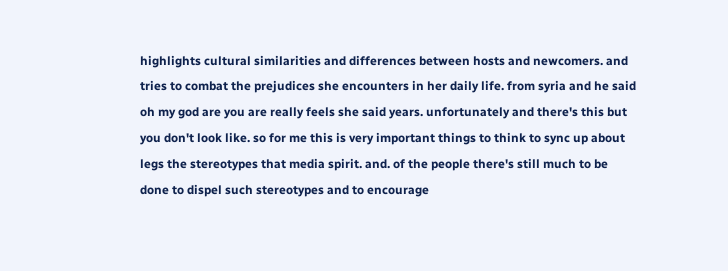highlights cultural similarities and differences between hosts and newcomers. and tries to combat the prejudices she encounters in her daily life. from syria and he said oh my god are you are really feels she said years. unfortunately and there's this but you don't look like. so for me this is very important things to think to sync up about legs the stereotypes that media spirit. and. of the people there's still much to be done to dispel such stereotypes and to encourage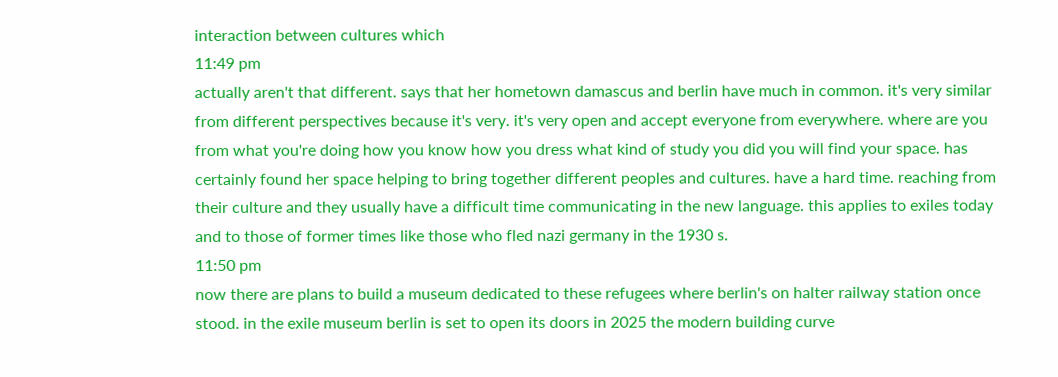interaction between cultures which
11:49 pm
actually aren't that different. says that her hometown damascus and berlin have much in common. it's very similar from different perspectives because it's very. it's very open and accept everyone from everywhere. where are you from what you're doing how you know how you dress what kind of study you did you will find your space. has certainly found her space helping to bring together different peoples and cultures. have a hard time. reaching from their culture and they usually have a difficult time communicating in the new language. this applies to exiles today and to those of former times like those who fled nazi germany in the 1930 s.
11:50 pm
now there are plans to build a museum dedicated to these refugees where berlin's on halter railway station once stood. in the exile museum berlin is set to open its doors in 2025 the modern building curve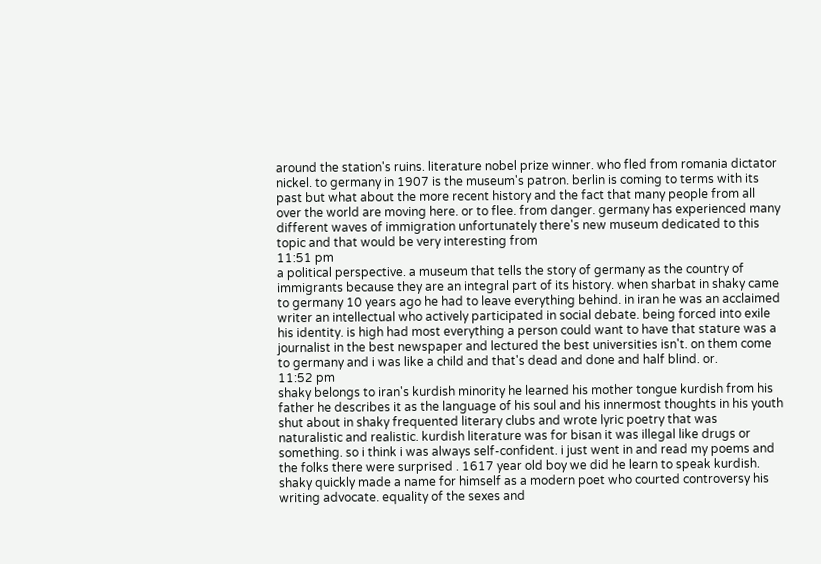around the station's ruins. literature nobel prize winner. who fled from romania dictator nickel. to germany in 1907 is the museum's patron. berlin is coming to terms with its past but what about the more recent history and the fact that many people from all over the world are moving here. or to flee. from danger. germany has experienced many different waves of immigration unfortunately there's new museum dedicated to this topic and that would be very interesting from
11:51 pm
a political perspective. a museum that tells the story of germany as the country of immigrants because they are an integral part of its history. when sharbat in shaky came to germany 10 years ago he had to leave everything behind. in iran he was an acclaimed writer an intellectual who actively participated in social debate. being forced into exile his identity. is high had most everything a person could want to have that stature was a journalist in the best newspaper and lectured the best universities isn't. on them come to germany and i was like a child and that's dead and done and half blind. or.
11:52 pm
shaky belongs to iran's kurdish minority he learned his mother tongue kurdish from his father he describes it as the language of his soul and his innermost thoughts in his youth shut about in shaky frequented literary clubs and wrote lyric poetry that was naturalistic and realistic. kurdish literature was for bisan it was illegal like drugs or something. so i think i was always self-confident. i just went in and read my poems and the folks there were surprised . 1617 year old boy we did he learn to speak kurdish. shaky quickly made a name for himself as a modern poet who courted controversy his writing advocate. equality of the sexes and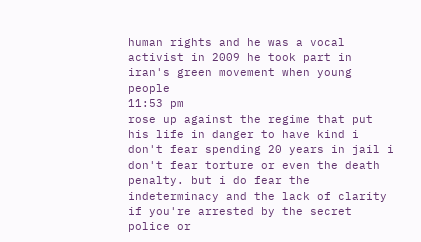human rights and he was a vocal activist in 2009 he took part in iran's green movement when young people
11:53 pm
rose up against the regime that put his life in danger to have kind i don't fear spending 20 years in jail i don't fear torture or even the death penalty. but i do fear the indeterminacy and the lack of clarity if you're arrested by the secret police or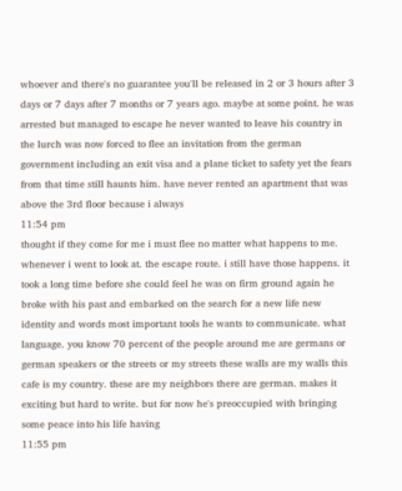whoever and there's no guarantee you'll be released in 2 or 3 hours after 3 days or 7 days after 7 months or 7 years ago. maybe at some point. he was arrested but managed to escape he never wanted to leave his country in the lurch was now forced to flee an invitation from the german government including an exit visa and a plane ticket to safety yet the fears from that time still haunts him. have never rented an apartment that was above the 3rd floor because i always
11:54 pm
thought if they come for me i must flee no matter what happens to me. whenever i went to look at. the escape route. i still have those happens. it took a long time before she could feel he was on firm ground again he broke with his past and embarked on the search for a new life new identity and words most important tools he wants to communicate. what language. you know 70 percent of the people around me are germans or german speakers or the streets or my streets these walls are my walls this cafe is my country. these are my neighbors there are german. makes it exciting but hard to write. but for now he's preoccupied with bringing some peace into his life having
11:55 pm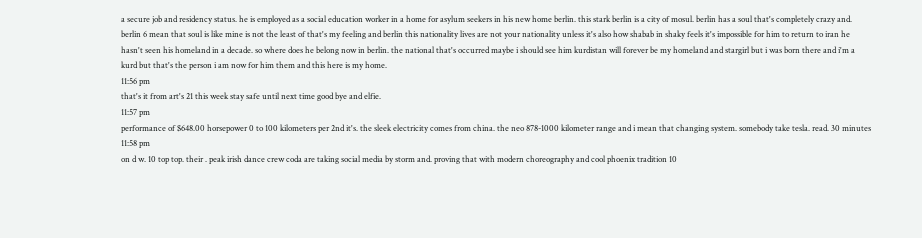a secure job and residency status. he is employed as a social education worker in a home for asylum seekers in his new home berlin. this stark berlin is a city of mosul. berlin has a soul that's completely crazy and. berlin 6 mean that soul is like mine is not the least of that's my feeling and berlin this nationality lives are not your nationality unless it's also how shabab in shaky feels it's impossible for him to return to iran he hasn't seen his homeland in a decade. so where does he belong now in berlin. the national that's occurred maybe i should see him kurdistan will forever be my homeland and stargirl but i was born there and i'm a kurd but that's the person i am now for him them and this here is my home.
11:56 pm
that's it from art's 21 this week stay safe until next time good bye and elfie.
11:57 pm
performance of $648.00 horsepower 0 to 100 kilometers per 2nd it's. the sleek electricity comes from china. the neo 878-1000 kilometer range and i mean that changing system. somebody take tesla. read. 30 minutes
11:58 pm
on d w. 10 top top. their . peak irish dance crew coda are taking social media by storm and. proving that with modern choreography and cool phoenix tradition 10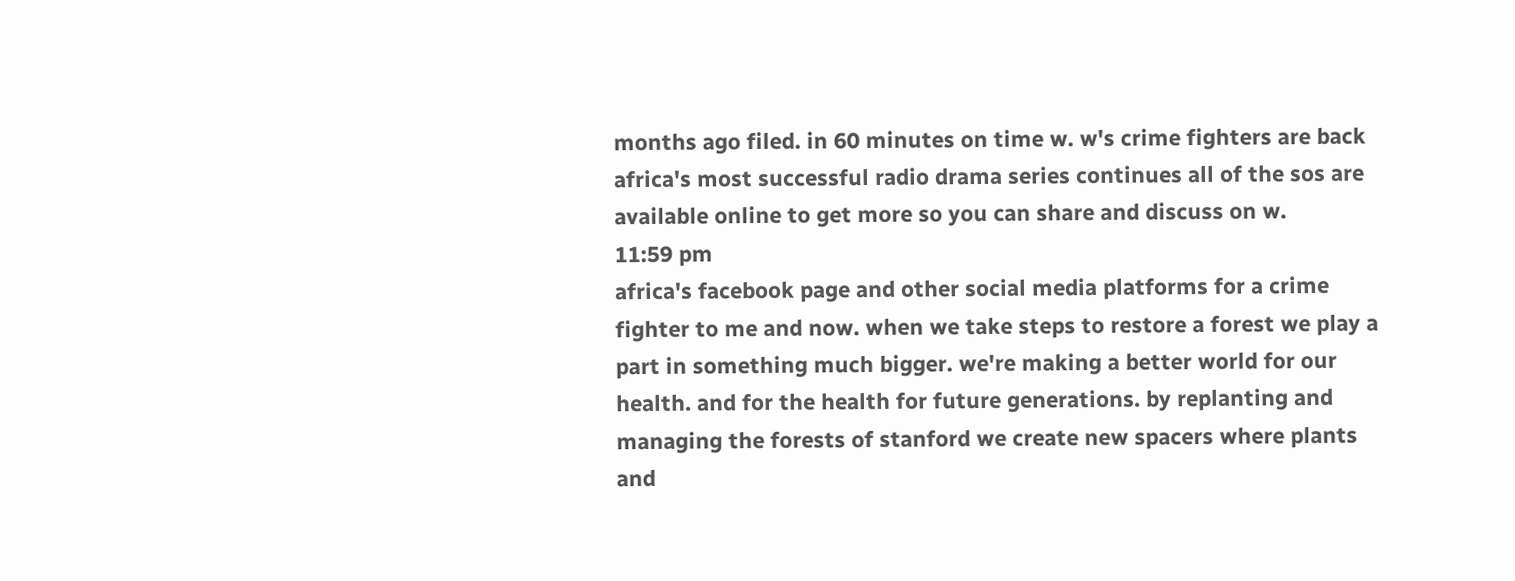months ago filed. in 60 minutes on time w. w's crime fighters are back africa's most successful radio drama series continues all of the sos are available online to get more so you can share and discuss on w.
11:59 pm
africa's facebook page and other social media platforms for a crime fighter to me and now. when we take steps to restore a forest we play a part in something much bigger. we're making a better world for our health. and for the health for future generations. by replanting and managing the forests of stanford we create new spacers where plants and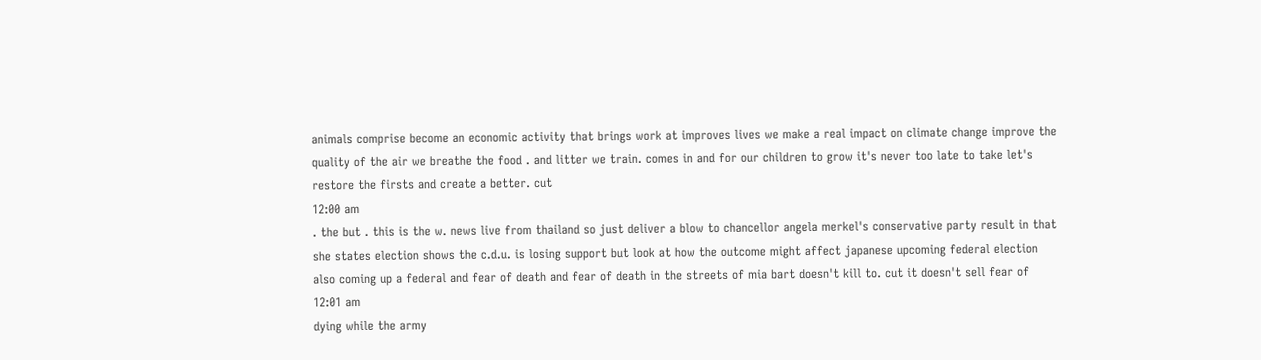animals comprise become an economic activity that brings work at improves lives we make a real impact on climate change improve the quality of the air we breathe the food . and litter we train. comes in and for our children to grow it's never too late to take let's restore the firsts and create a better. cut
12:00 am
. the but . this is the w. news live from thailand so just deliver a blow to chancellor angela merkel's conservative party result in that she states election shows the c.d.u. is losing support but look at how the outcome might affect japanese upcoming federal election also coming up a federal and fear of death and fear of death in the streets of mia bart doesn't kill to. cut it doesn't sell fear of
12:01 am
dying while the army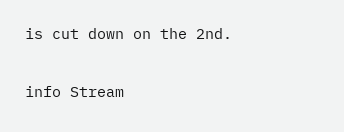is cut down on the 2nd.


info Stream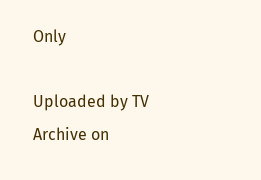Only

Uploaded by TV Archive on